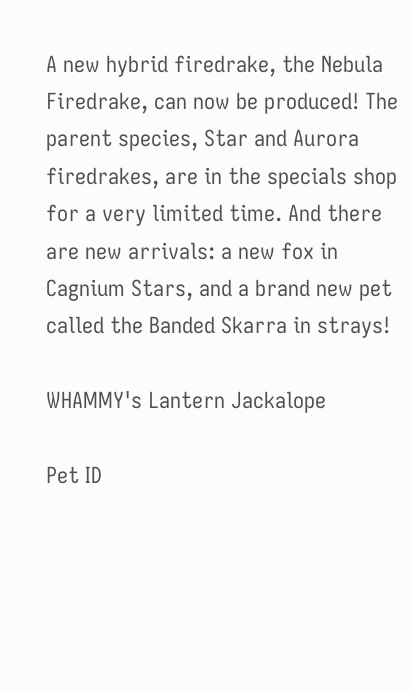A new hybrid firedrake, the Nebula Firedrake, can now be produced! The parent species, Star and Aurora firedrakes, are in the specials shop for a very limited time. And there are new arrivals: a new fox in Cagnium Stars, and a brand new pet called the Banded Skarra in strays!

WHAMMY's Lantern Jackalope

Pet ID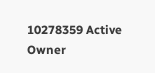10278359 Active
Owner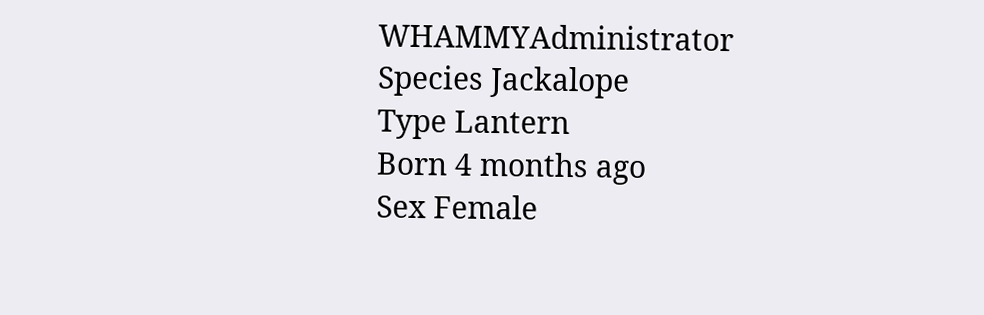WHAMMYAdministrator
Species Jackalope
Type Lantern
Born 4 months ago
Sex Female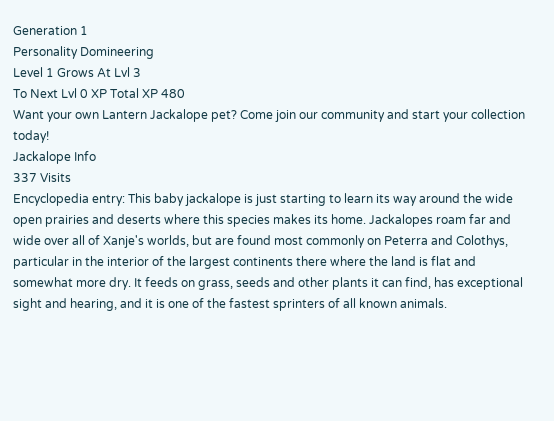Generation 1
Personality Domineering
Level 1 Grows At Lvl 3
To Next Lvl 0 XP Total XP 480
Want your own Lantern Jackalope pet? Come join our community and start your collection today!
Jackalope Info
337 Visits
Encyclopedia entry: This baby jackalope is just starting to learn its way around the wide open prairies and deserts where this species makes its home. Jackalopes roam far and wide over all of Xanje's worlds, but are found most commonly on Peterra and Colothys, particular in the interior of the largest continents there where the land is flat and somewhat more dry. It feeds on grass, seeds and other plants it can find, has exceptional sight and hearing, and it is one of the fastest sprinters of all known animals.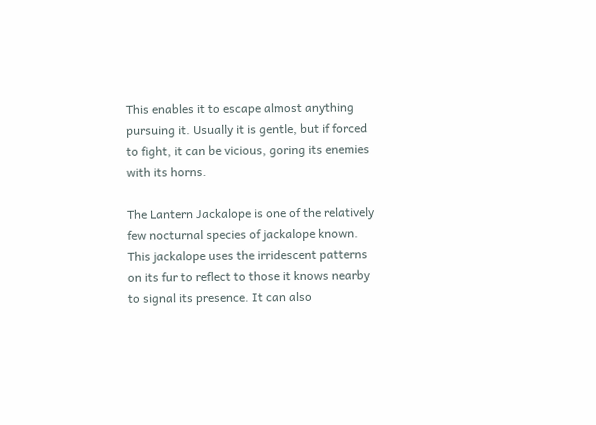This enables it to escape almost anything pursuing it. Usually it is gentle, but if forced to fight, it can be vicious, goring its enemies with its horns.

The Lantern Jackalope is one of the relatively few nocturnal species of jackalope known. This jackalope uses the irridescent patterns on its fur to reflect to those it knows nearby to signal its presence. It can also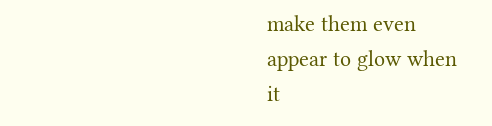make them even appear to glow when it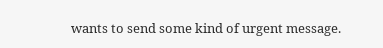wants to send some kind of urgent message.